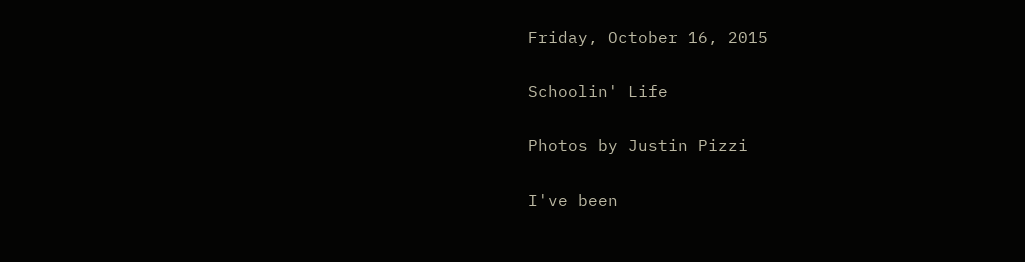Friday, October 16, 2015

Schoolin' Life

Photos by Justin Pizzi

I've been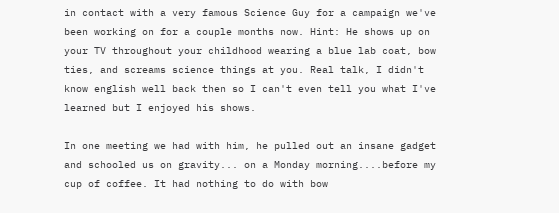in contact with a very famous Science Guy for a campaign we've been working on for a couple months now. Hint: He shows up on your TV throughout your childhood wearing a blue lab coat, bow ties, and screams science things at you. Real talk, I didn't know english well back then so I can't even tell you what I've learned but I enjoyed his shows.

In one meeting we had with him, he pulled out an insane gadget and schooled us on gravity... on a Monday morning....before my cup of coffee. It had nothing to do with bow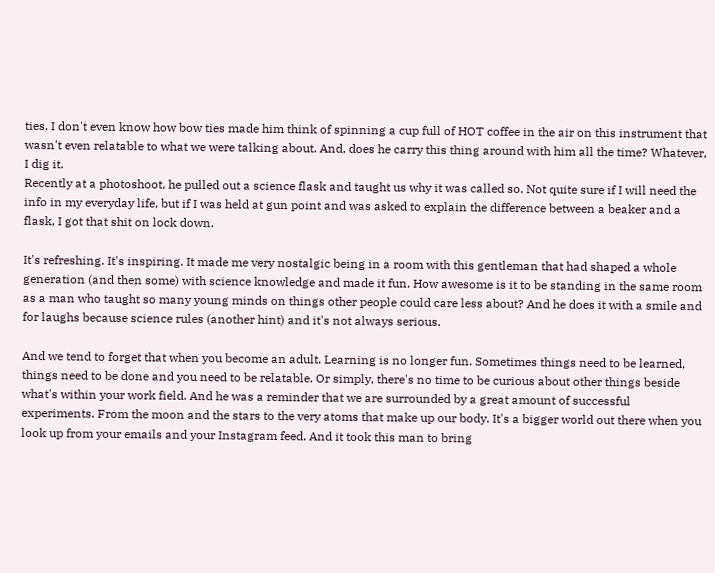ties. I don't even know how bow ties made him think of spinning a cup full of HOT coffee in the air on this instrument that wasn't even relatable to what we were talking about. And, does he carry this thing around with him all the time? Whatever, I dig it.
Recently at a photoshoot, he pulled out a science flask and taught us why it was called so. Not quite sure if I will need the info in my everyday life, but if I was held at gun point and was asked to explain the difference between a beaker and a flask, I got that shit on lock down.

It's refreshing. It's inspiring. It made me very nostalgic being in a room with this gentleman that had shaped a whole generation (and then some) with science knowledge and made it fun. How awesome is it to be standing in the same room as a man who taught so many young minds on things other people could care less about? And he does it with a smile and for laughs because science rules (another hint) and it's not always serious.

And we tend to forget that when you become an adult. Learning is no longer fun. Sometimes things need to be learned, things need to be done and you need to be relatable. Or simply, there's no time to be curious about other things beside what's within your work field. And he was a reminder that we are surrounded by a great amount of successful experiments. From the moon and the stars to the very atoms that make up our body. It's a bigger world out there when you look up from your emails and your Instagram feed. And it took this man to bring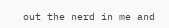out the nerd in me and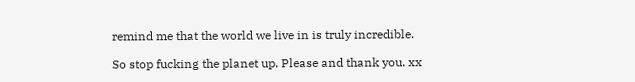remind me that the world we live in is truly incredible.

So stop fucking the planet up. Please and thank you. xx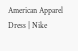American Apparel Dress | Nike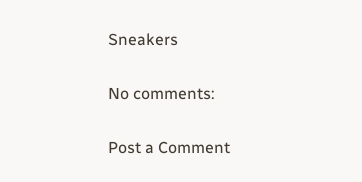Sneakers

No comments:

Post a Comment